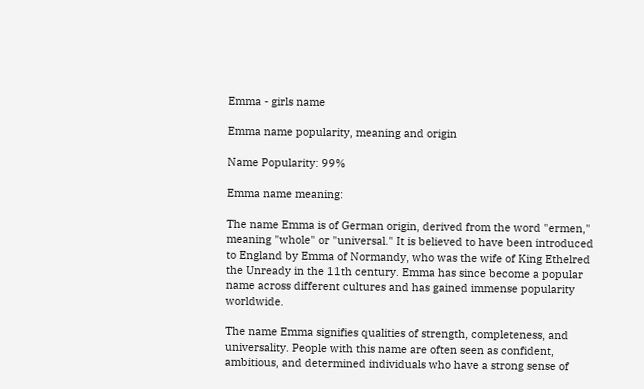Emma - girls name

Emma name popularity, meaning and origin

Name Popularity: 99%

Emma name meaning:

The name Emma is of German origin, derived from the word "ermen," meaning "whole" or "universal." It is believed to have been introduced to England by Emma of Normandy, who was the wife of King Ethelred the Unready in the 11th century. Emma has since become a popular name across different cultures and has gained immense popularity worldwide.

The name Emma signifies qualities of strength, completeness, and universality. People with this name are often seen as confident, ambitious, and determined individuals who have a strong sense of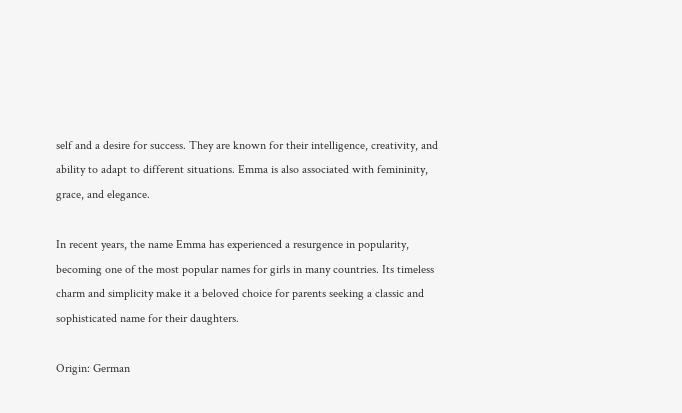self and a desire for success. They are known for their intelligence, creativity, and ability to adapt to different situations. Emma is also associated with femininity, grace, and elegance.

In recent years, the name Emma has experienced a resurgence in popularity, becoming one of the most popular names for girls in many countries. Its timeless charm and simplicity make it a beloved choice for parents seeking a classic and sophisticated name for their daughters.

Origin: German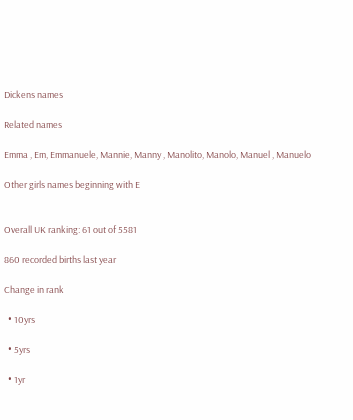Dickens names

Related names

Emma , Em, Emmanuele, Mannie, Manny , Manolito, Manolo, Manuel , Manuelo

Other girls names beginning with E


Overall UK ranking: 61 out of 5581

860 recorded births last year

Change in rank

  • 10yrs

  • 5yrs

  • 1yr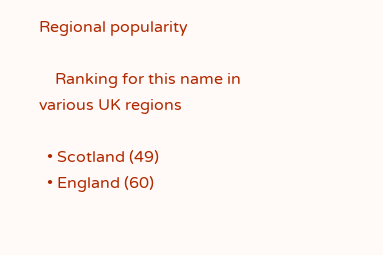Regional popularity

    Ranking for this name in various UK regions

  • Scotland (49)
  • England (60)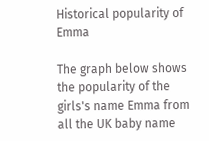Historical popularity of Emma

The graph below shows the popularity of the girls's name Emma from all the UK baby name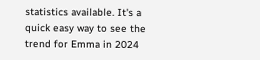statistics available. It's a quick easy way to see the trend for Emma in 2024